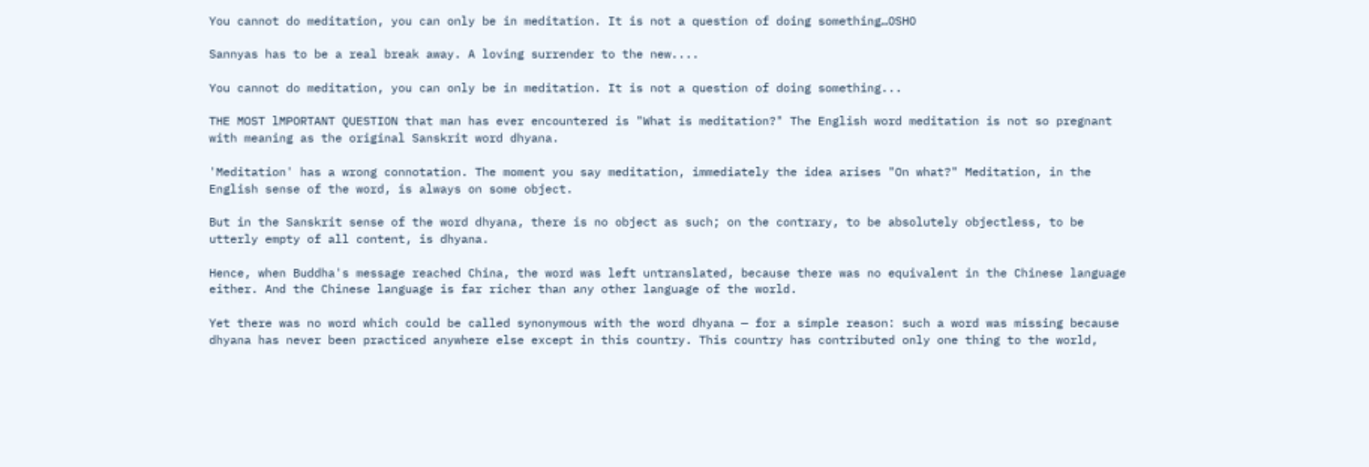You cannot do meditation, you can only be in meditation. It is not a question of doing something…OSHO

Sannyas has to be a real break away. A loving surrender to the new....

You cannot do meditation, you can only be in meditation. It is not a question of doing something...

THE MOST lMPORTANT QUESTION that man has ever encountered is "What is meditation?" The English word meditation is not so pregnant with meaning as the original Sanskrit word dhyana.

'Meditation' has a wrong connotation. The moment you say meditation, immediately the idea arises "On what?" Meditation, in the English sense of the word, is always on some object.

But in the Sanskrit sense of the word dhyana, there is no object as such; on the contrary, to be absolutely objectless, to be utterly empty of all content, is dhyana.

Hence, when Buddha's message reached China, the word was left untranslated, because there was no equivalent in the Chinese language either. And the Chinese language is far richer than any other language of the world.

Yet there was no word which could be called synonymous with the word dhyana — for a simple reason: such a word was missing because dhyana has never been practiced anywhere else except in this country. This country has contributed only one thing to the world,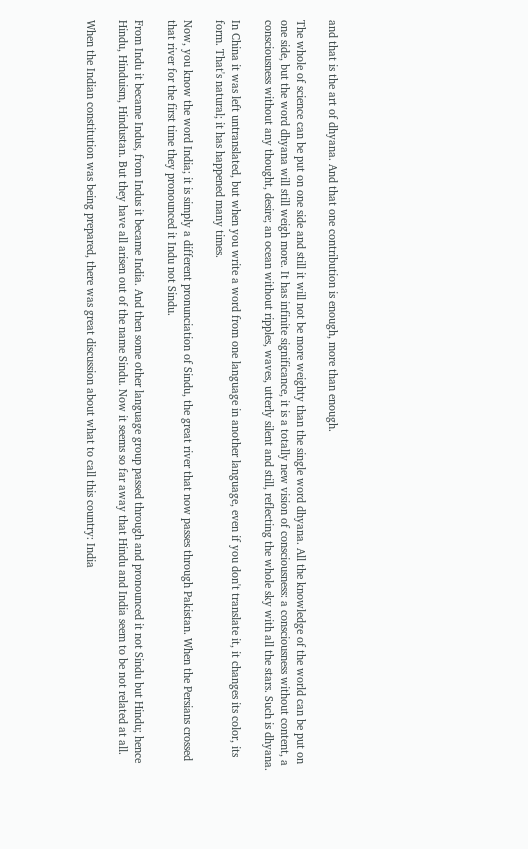and that is the art of dhyana. And that one contribution is enough, more than enough.

The whole of science can be put on one side and still it will not be more weighty than the single word dhyana. All the knowledge of the world can be put on one side, but the word dhyana will still weigh more. It has infinite significance, it is a totally new vision of consciousness: a consciousness without content, a consciousness without any thought, desire; an ocean without ripples, waves, utterly silent and still, reflecting the whole sky with all the stars. Such is dhyana.

In China it was left untranslated, but when you write a word from one language in another language, even if you don't translate it, it changes its color, its form. That's natural; it has happened many times.

Now, you know the word India; it is simply a different pronunciation of Sindu, the great river that now passes through Pakistan. When the Persians crossed that river for the first time they pronounced it Indu not Sindu.

From Indu it became Indus, from Indus it became India. And then some other language group passed through and pronounced it not Sindu but Hindu; hence Hindu, Hinduism, Hindustan. But they have all arisen out of the name Sindu. Now it seems so far away that Hindu and India seem to be not related at all.

When the Indian constitution was being prepared, there was great discussion about what to call this country: India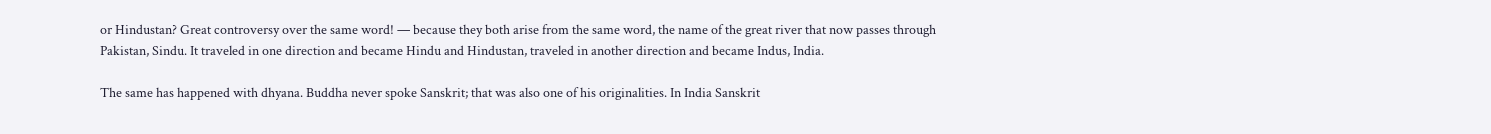or Hindustan? Great controversy over the same word! — because they both arise from the same word, the name of the great river that now passes through Pakistan, Sindu. It traveled in one direction and became Hindu and Hindustan, traveled in another direction and became Indus, India.

The same has happened with dhyana. Buddha never spoke Sanskrit; that was also one of his originalities. In India Sanskrit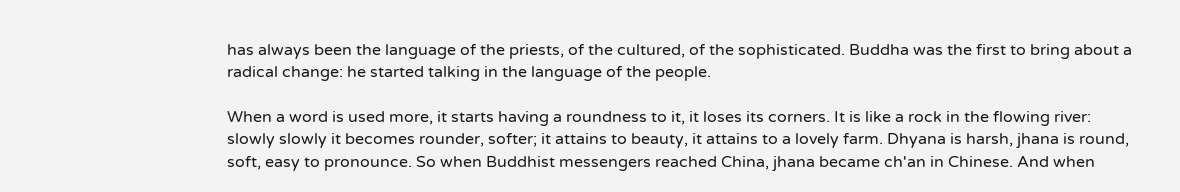has always been the language of the priests, of the cultured, of the sophisticated. Buddha was the first to bring about a radical change: he started talking in the language of the people.

When a word is used more, it starts having a roundness to it, it loses its corners. It is like a rock in the flowing river: slowly slowly it becomes rounder, softer; it attains to beauty, it attains to a lovely farm. Dhyana is harsh, jhana is round, soft, easy to pronounce. So when Buddhist messengers reached China, jhana became ch'an in Chinese. And when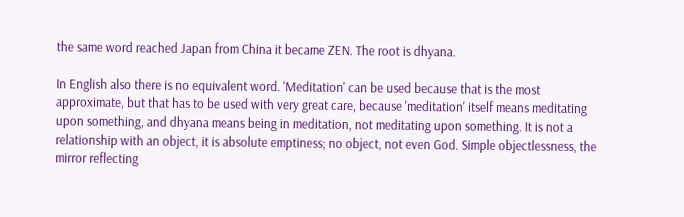the same word reached Japan from China it became ZEN. The root is dhyana.

In English also there is no equivalent word. 'Meditation' can be used because that is the most approximate, but that has to be used with very great care, because 'meditation' itself means meditating upon something, and dhyana means being in meditation, not meditating upon something. It is not a relationship with an object, it is absolute emptiness; no object, not even God. Simple objectlessness, the mirror reflecting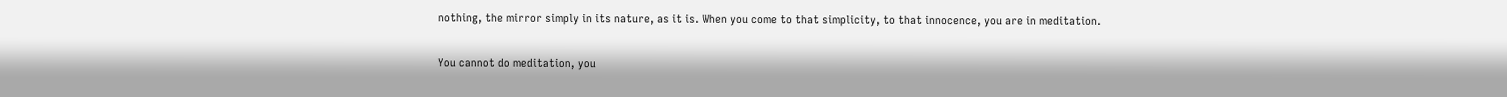nothing, the mirror simply in its nature, as it is. When you come to that simplicity, to that innocence, you are in meditation.

You cannot do meditation, you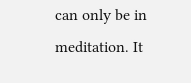can only be in meditation. It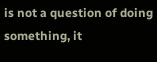is not a question of doing something, it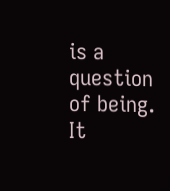is a question of being. It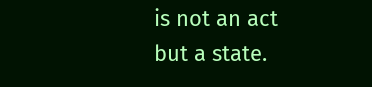is not an act but a state.